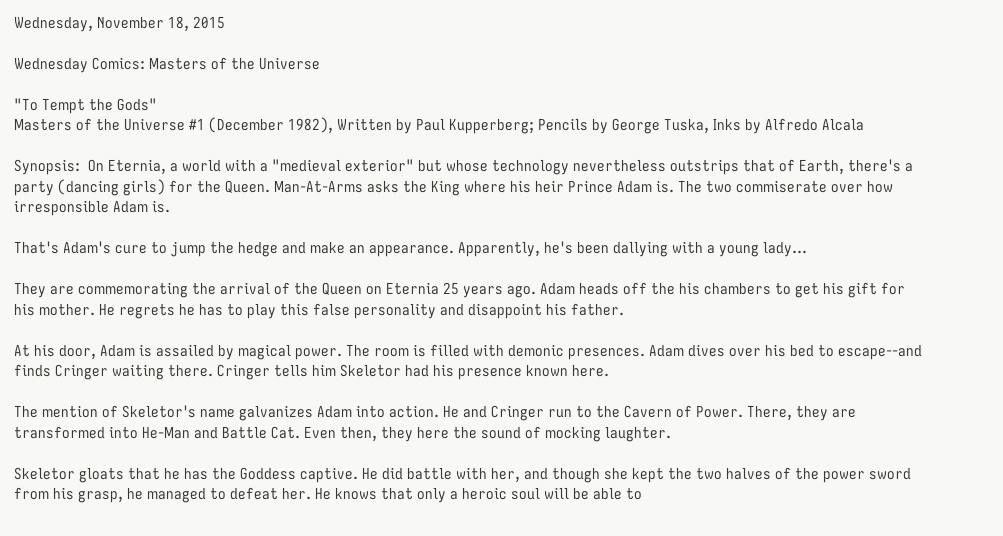Wednesday, November 18, 2015

Wednesday Comics: Masters of the Universe

"To Tempt the Gods"
Masters of the Universe #1 (December 1982), Written by Paul Kupperberg; Pencils by George Tuska, Inks by Alfredo Alcala

Synopsis:  On Eternia, a world with a "medieval exterior" but whose technology nevertheless outstrips that of Earth, there's a party (dancing girls) for the Queen. Man-At-Arms asks the King where his heir Prince Adam is. The two commiserate over how irresponsible Adam is.

That's Adam's cure to jump the hedge and make an appearance. Apparently, he's been dallying with a young lady...

They are commemorating the arrival of the Queen on Eternia 25 years ago. Adam heads off the his chambers to get his gift for his mother. He regrets he has to play this false personality and disappoint his father.

At his door, Adam is assailed by magical power. The room is filled with demonic presences. Adam dives over his bed to escape--and finds Cringer waiting there. Cringer tells him Skeletor had his presence known here.

The mention of Skeletor's name galvanizes Adam into action. He and Cringer run to the Cavern of Power. There, they are transformed into He-Man and Battle Cat. Even then, they here the sound of mocking laughter.

Skeletor gloats that he has the Goddess captive. He did battle with her, and though she kept the two halves of the power sword from his grasp, he managed to defeat her. He knows that only a heroic soul will be able to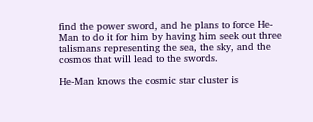find the power sword, and he plans to force He-Man to do it for him by having him seek out three talismans representing the sea, the sky, and the cosmos that will lead to the swords.

He-Man knows the cosmic star cluster is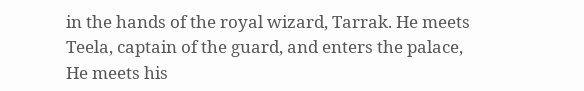in the hands of the royal wizard, Tarrak. He meets Teela, captain of the guard, and enters the palace, He meets his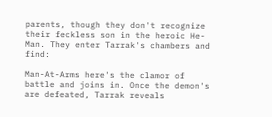parents, though they don't recognize their feckless son in the heroic He-Man. They enter Tarrak's chambers and find:

Man-At-Arms here's the clamor of battle and joins in. Once the demon's are defeated, Tarrak reveals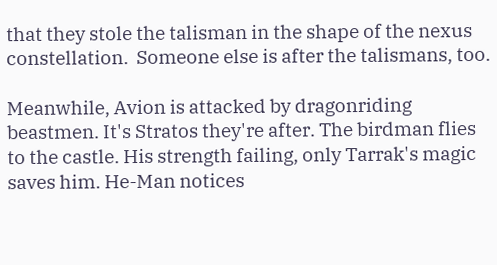that they stole the talisman in the shape of the nexus constellation.  Someone else is after the talismans, too.

Meanwhile, Avion is attacked by dragonriding beastmen. It's Stratos they're after. The birdman flies to the castle. His strength failing, only Tarrak's magic saves him. He-Man notices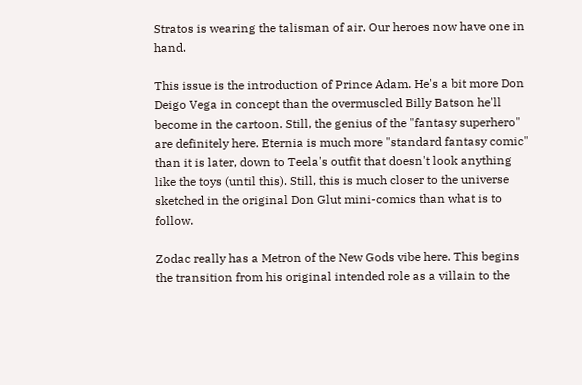Stratos is wearing the talisman of air. Our heroes now have one in hand.

This issue is the introduction of Prince Adam. He's a bit more Don Deigo Vega in concept than the overmuscled Billy Batson he'll become in the cartoon. Still, the genius of the "fantasy superhero" are definitely here. Eternia is much more "standard fantasy comic" than it is later, down to Teela's outfit that doesn't look anything like the toys (until this). Still, this is much closer to the universe sketched in the original Don Glut mini-comics than what is to follow.

Zodac really has a Metron of the New Gods vibe here. This begins the transition from his original intended role as a villain to the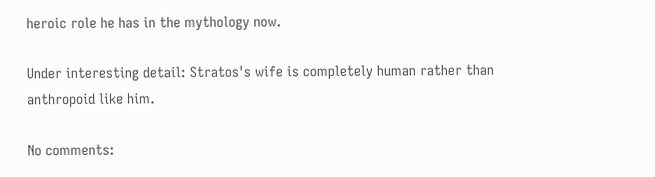heroic role he has in the mythology now.

Under interesting detail: Stratos's wife is completely human rather than anthropoid like him.

No comments: